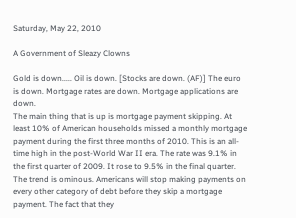Saturday, May 22, 2010

A Government of Sleazy Clowns

Gold is down..... Oil is down. [Stocks are down. (AF)] The euro is down. Mortgage rates are down. Mortgage applications are down.
The main thing that is up is mortgage payment skipping. At least 10% of American households missed a monthly mortgage payment during the first three months of 2010. This is an all-time high in the post-World War II era. The rate was 9.1% in the first quarter of 2009. It rose to 9.5% in the final quarter. The trend is ominous. Americans will stop making payments on every other category of debt before they skip a mortgage payment. The fact that they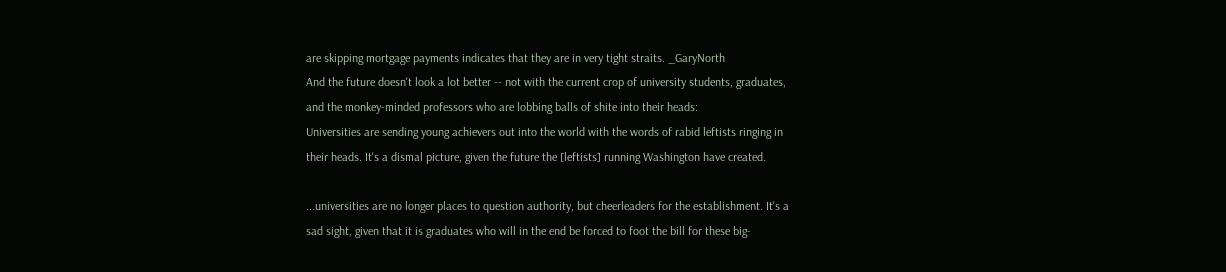are skipping mortgage payments indicates that they are in very tight straits. _GaryNorth
And the future doesn't look a lot better -- not with the current crop of university students, graduates, and the monkey-minded professors who are lobbing balls of shite into their heads:
Universities are sending young achievers out into the world with the words of rabid leftists ringing in their heads. It's a dismal picture, given the future the [leftists] running Washington have created.

...universities are no longer places to question authority, but cheerleaders for the establishment. It's a sad sight, given that it is graduates who will in the end be forced to foot the bill for these big-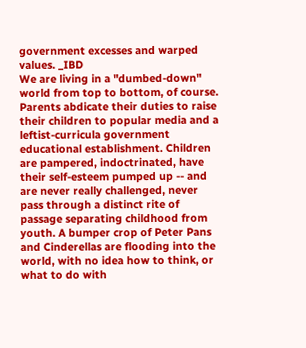government excesses and warped values. _IBD
We are living in a "dumbed-down" world from top to bottom, of course. Parents abdicate their duties to raise their children to popular media and a leftist-curricula government educational establishment. Children are pampered, indoctrinated, have their self-esteem pumped up -- and are never really challenged, never pass through a distinct rite of passage separating childhood from youth. A bumper crop of Peter Pans and Cinderellas are flooding into the world, with no idea how to think, or what to do with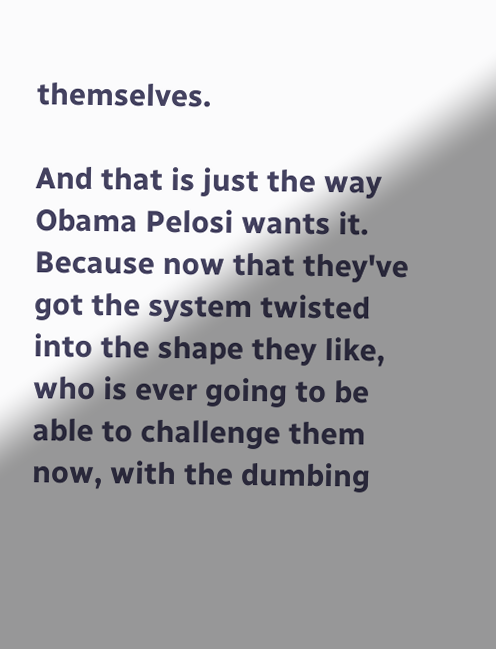themselves.

And that is just the way Obama Pelosi wants it. Because now that they've got the system twisted into the shape they like, who is ever going to be able to challenge them now, with the dumbing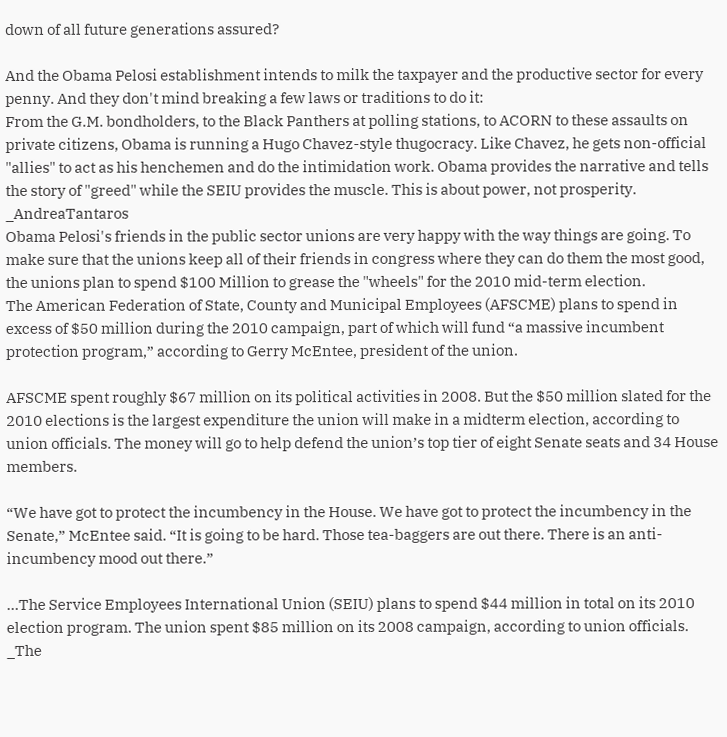down of all future generations assured?

And the Obama Pelosi establishment intends to milk the taxpayer and the productive sector for every penny. And they don't mind breaking a few laws or traditions to do it:
From the G.M. bondholders, to the Black Panthers at polling stations, to ACORN to these assaults on private citizens, Obama is running a Hugo Chavez-style thugocracy. Like Chavez, he gets non-official "allies" to act as his henchemen and do the intimidation work. Obama provides the narrative and tells the story of "greed" while the SEIU provides the muscle. This is about power, not prosperity. _AndreaTantaros
Obama Pelosi's friends in the public sector unions are very happy with the way things are going. To make sure that the unions keep all of their friends in congress where they can do them the most good, the unions plan to spend $100 Million to grease the "wheels" for the 2010 mid-term election.
The American Federation of State, County and Municipal Employees (AFSCME) plans to spend in excess of $50 million during the 2010 campaign, part of which will fund “a massive incumbent protection program,” according to Gerry McEntee, president of the union.

AFSCME spent roughly $67 million on its political activities in 2008. But the $50 million slated for the 2010 elections is the largest expenditure the union will make in a midterm election, according to union officials. The money will go to help defend the union’s top tier of eight Senate seats and 34 House members.

“We have got to protect the incumbency in the House. We have got to protect the incumbency in the Senate,” McEntee said. “It is going to be hard. Those tea-baggers are out there. There is an anti-incumbency mood out there.”

…The Service Employees International Union (SEIU) plans to spend $44 million in total on its 2010 election program. The union spent $85 million on its 2008 campaign, according to union officials. _The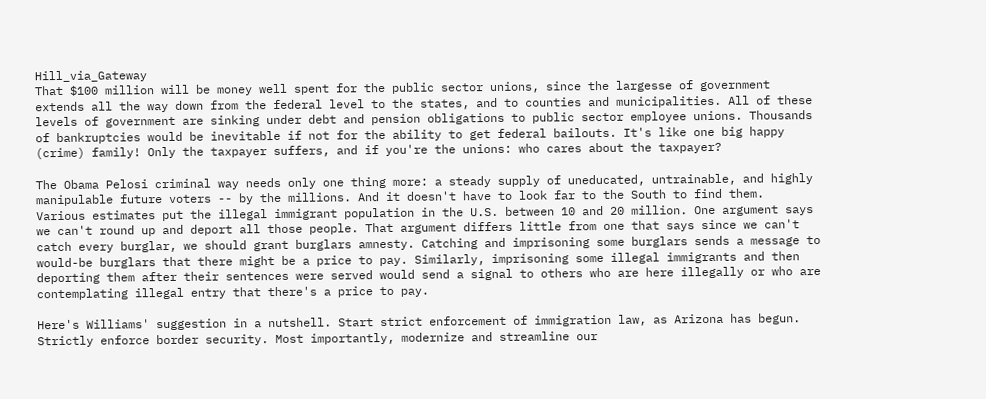Hill_via_Gateway
That $100 million will be money well spent for the public sector unions, since the largesse of government extends all the way down from the federal level to the states, and to counties and municipalities. All of these levels of government are sinking under debt and pension obligations to public sector employee unions. Thousands of bankruptcies would be inevitable if not for the ability to get federal bailouts. It's like one big happy (crime) family! Only the taxpayer suffers, and if you're the unions: who cares about the taxpayer?

The Obama Pelosi criminal way needs only one thing more: a steady supply of uneducated, untrainable, and highly manipulable future voters -- by the millions. And it doesn't have to look far to the South to find them.
Various estimates put the illegal immigrant population in the U.S. between 10 and 20 million. One argument says we can't round up and deport all those people. That argument differs little from one that says since we can't catch every burglar, we should grant burglars amnesty. Catching and imprisoning some burglars sends a message to would-be burglars that there might be a price to pay. Similarly, imprisoning some illegal immigrants and then deporting them after their sentences were served would send a signal to others who are here illegally or who are contemplating illegal entry that there's a price to pay.

Here's Williams' suggestion in a nutshell. Start strict enforcement of immigration law, as Arizona has begun. Strictly enforce border security. Most importantly, modernize and streamline our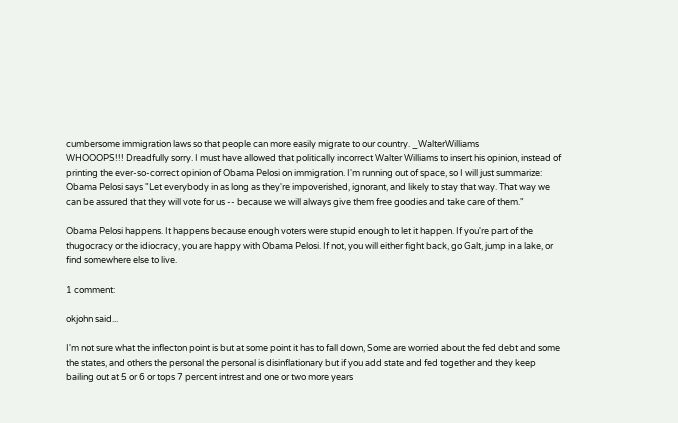cumbersome immigration laws so that people can more easily migrate to our country. _WalterWilliams
WHOOOPS!!! Dreadfully sorry. I must have allowed that politically incorrect Walter Williams to insert his opinion, instead of printing the ever-so-correct opinion of Obama Pelosi on immigration. I'm running out of space, so I will just summarize: Obama Pelosi says "Let everybody in as long as they're impoverished, ignorant, and likely to stay that way. That way we can be assured that they will vote for us -- because we will always give them free goodies and take care of them."

Obama Pelosi happens. It happens because enough voters were stupid enough to let it happen. If you're part of the thugocracy or the idiocracy, you are happy with Obama Pelosi. If not, you will either fight back, go Galt, jump in a lake, or find somewhere else to live.

1 comment:

okjohn said...

I'm not sure what the inflecton point is but at some point it has to fall down, Some are worried about the fed debt and some the states, and others the personal the personal is disinflationary but if you add state and fed together and they keep bailing out at 5 or 6 or tops 7 percent intrest and one or two more years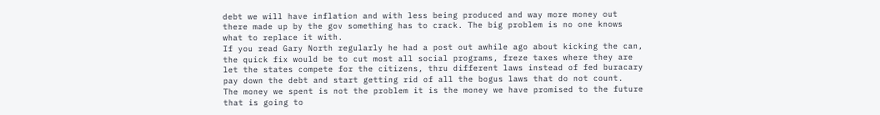debt we will have inflation and with less being produced and way more money out there made up by the gov something has to crack. The big problem is no one knows what to replace it with.
If you read Gary North regularly he had a post out awhile ago about kicking the can, the quick fix would be to cut most all social programs, freze taxes where they are let the states compete for the citizens, thru different laws instead of fed buracary pay down the debt and start getting rid of all the bogus laws that do not count.
The money we spent is not the problem it is the money we have promised to the future that is going to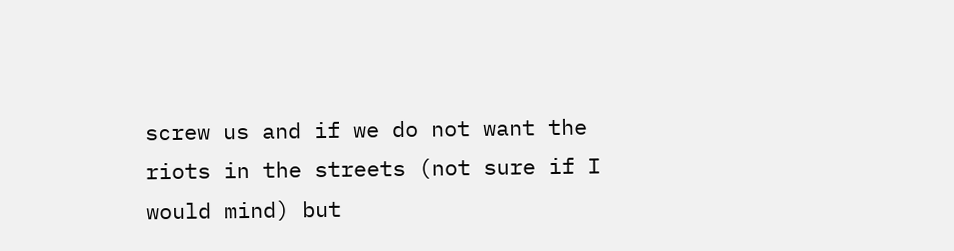screw us and if we do not want the riots in the streets (not sure if I would mind) but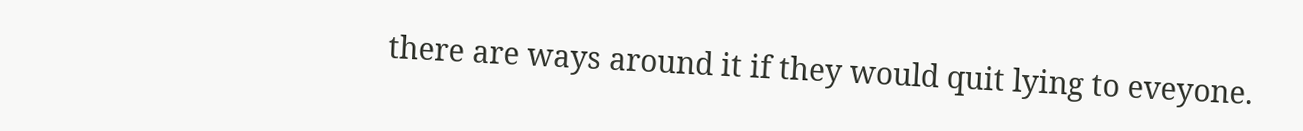there are ways around it if they would quit lying to eveyone.